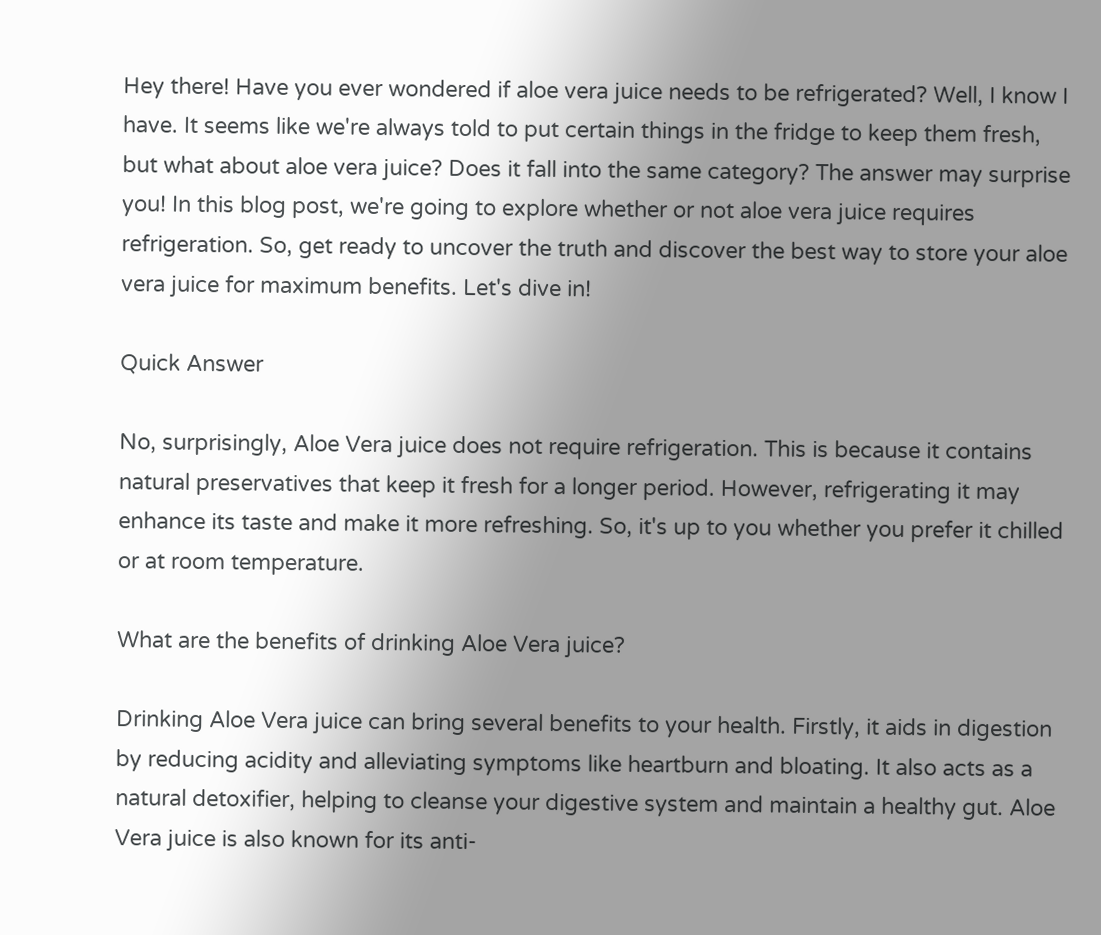Hey there! Have you ever wondered if aloe vera juice needs to be refrigerated? Well, I know I have. It seems like we're always told to put certain things in the fridge to keep them fresh, but what about aloe vera juice? Does it fall into the same category? The answer may surprise you! In this blog post, we're going to explore whether or not aloe vera juice requires refrigeration. So, get ready to uncover the truth and discover the best way to store your aloe vera juice for maximum benefits. Let's dive in!

Quick Answer

No, surprisingly, Aloe Vera juice does not require refrigeration. This is because it contains natural preservatives that keep it fresh for a longer period. However, refrigerating it may enhance its taste and make it more refreshing. So, it's up to you whether you prefer it chilled or at room temperature.

What are the benefits of drinking Aloe Vera juice?

Drinking Aloe Vera juice can bring several benefits to your health. Firstly, it aids in digestion by reducing acidity and alleviating symptoms like heartburn and bloating. It also acts as a natural detoxifier, helping to cleanse your digestive system and maintain a healthy gut. Aloe Vera juice is also known for its anti-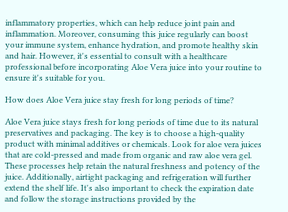inflammatory properties, which can help reduce joint pain and inflammation. Moreover, consuming this juice regularly can boost your immune system, enhance hydration, and promote healthy skin and hair. However, it's essential to consult with a healthcare professional before incorporating Aloe Vera juice into your routine to ensure it's suitable for you.

How does Aloe Vera juice stay fresh for long periods of time?

Aloe Vera juice stays fresh for long periods of time due to its natural preservatives and packaging. The key is to choose a high-quality product with minimal additives or chemicals. Look for aloe vera juices that are cold-pressed and made from organic and raw aloe vera gel. These processes help retain the natural freshness and potency of the juice. Additionally, airtight packaging and refrigeration will further extend the shelf life. It's also important to check the expiration date and follow the storage instructions provided by the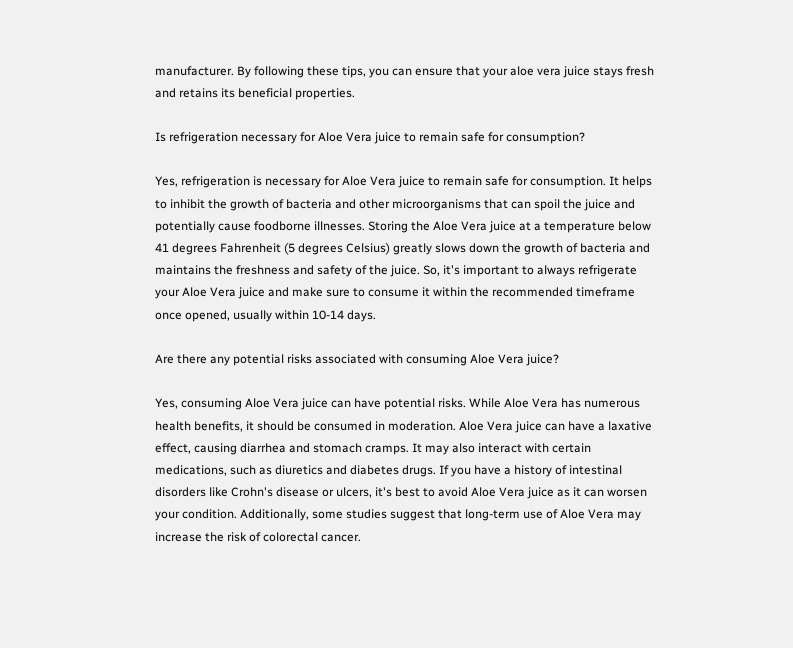manufacturer. By following these tips, you can ensure that your aloe vera juice stays fresh and retains its beneficial properties.

Is refrigeration necessary for Aloe Vera juice to remain safe for consumption?

Yes, refrigeration is necessary for Aloe Vera juice to remain safe for consumption. It helps to inhibit the growth of bacteria and other microorganisms that can spoil the juice and potentially cause foodborne illnesses. Storing the Aloe Vera juice at a temperature below 41 degrees Fahrenheit (5 degrees Celsius) greatly slows down the growth of bacteria and maintains the freshness and safety of the juice. So, it's important to always refrigerate your Aloe Vera juice and make sure to consume it within the recommended timeframe once opened, usually within 10-14 days.

Are there any potential risks associated with consuming Aloe Vera juice?

Yes, consuming Aloe Vera juice can have potential risks. While Aloe Vera has numerous health benefits, it should be consumed in moderation. Aloe Vera juice can have a laxative effect, causing diarrhea and stomach cramps. It may also interact with certain medications, such as diuretics and diabetes drugs. If you have a history of intestinal disorders like Crohn's disease or ulcers, it's best to avoid Aloe Vera juice as it can worsen your condition. Additionally, some studies suggest that long-term use of Aloe Vera may increase the risk of colorectal cancer.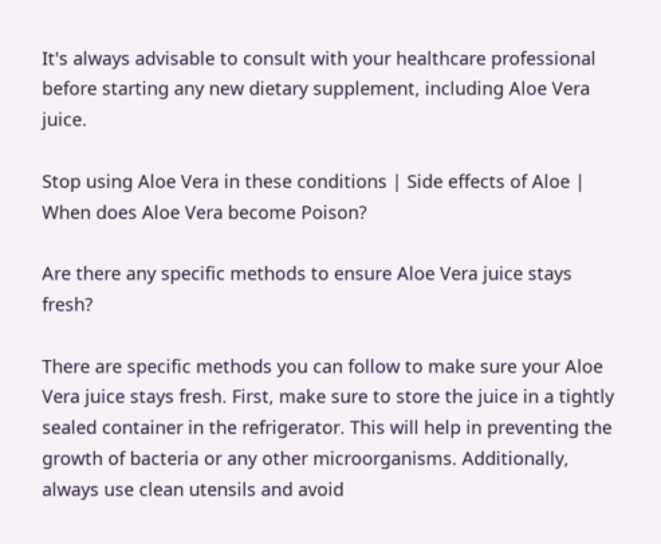It's always advisable to consult with your healthcare professional before starting any new dietary supplement, including Aloe Vera juice.

Stop using Aloe Vera in these conditions | Side effects of Aloe | When does Aloe Vera become Poison?

Are there any specific methods to ensure Aloe Vera juice stays fresh?

There are specific methods you can follow to make sure your Aloe Vera juice stays fresh. First, make sure to store the juice in a tightly sealed container in the refrigerator. This will help in preventing the growth of bacteria or any other microorganisms. Additionally, always use clean utensils and avoid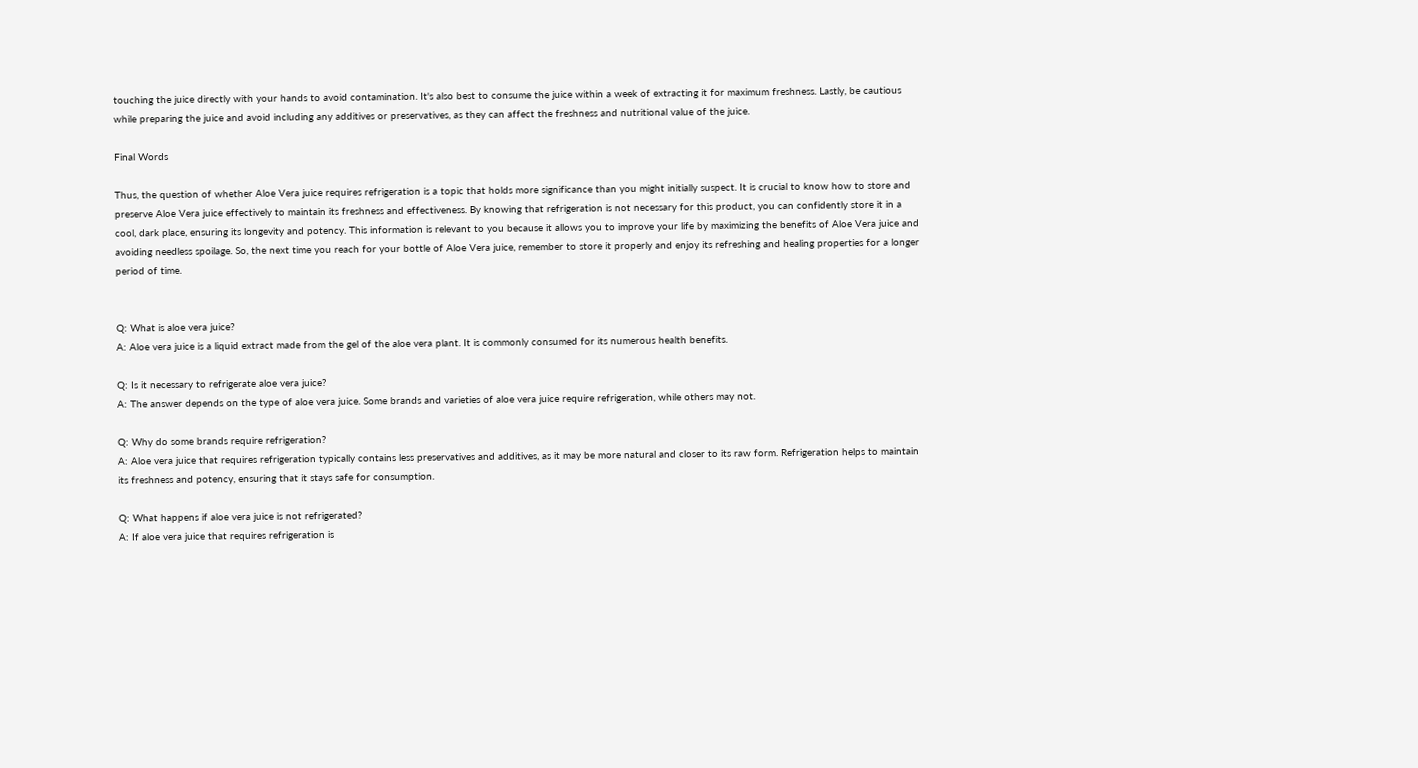touching the juice directly with your hands to avoid contamination. It's also best to consume the juice within a week of extracting it for maximum freshness. Lastly, be cautious while preparing the juice and avoid including any additives or preservatives, as they can affect the freshness and nutritional value of the juice.

Final Words

Thus, the question of whether Aloe Vera juice requires refrigeration is a topic that holds more significance than you might initially suspect. It is crucial to know how to store and preserve Aloe Vera juice effectively to maintain its freshness and effectiveness. By knowing that refrigeration is not necessary for this product, you can confidently store it in a cool, dark place, ensuring its longevity and potency. This information is relevant to you because it allows you to improve your life by maximizing the benefits of Aloe Vera juice and avoiding needless spoilage. So, the next time you reach for your bottle of Aloe Vera juice, remember to store it properly and enjoy its refreshing and healing properties for a longer period of time.


Q: What is aloe vera juice?
A: Aloe vera juice is a liquid extract made from the gel of the aloe vera plant. It is commonly consumed for its numerous health benefits.

Q: Is it necessary to refrigerate aloe vera juice?
A: The answer depends on the type of aloe vera juice. Some brands and varieties of aloe vera juice require refrigeration, while others may not.

Q: Why do some brands require refrigeration?
A: Aloe vera juice that requires refrigeration typically contains less preservatives and additives, as it may be more natural and closer to its raw form. Refrigeration helps to maintain its freshness and potency, ensuring that it stays safe for consumption.

Q: What happens if aloe vera juice is not refrigerated?
A: If aloe vera juice that requires refrigeration is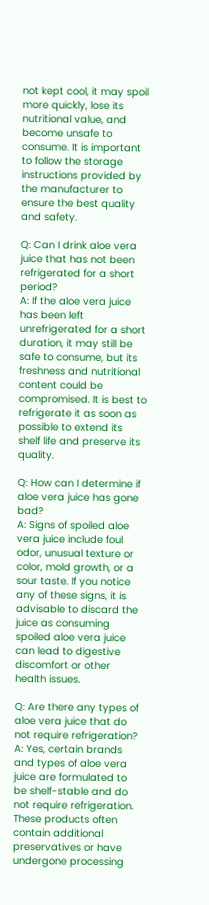not kept cool, it may spoil more quickly, lose its nutritional value, and become unsafe to consume. It is important to follow the storage instructions provided by the manufacturer to ensure the best quality and safety.

Q: Can I drink aloe vera juice that has not been refrigerated for a short period?
A: If the aloe vera juice has been left unrefrigerated for a short duration, it may still be safe to consume, but its freshness and nutritional content could be compromised. It is best to refrigerate it as soon as possible to extend its shelf life and preserve its quality.

Q: How can I determine if aloe vera juice has gone bad?
A: Signs of spoiled aloe vera juice include foul odor, unusual texture or color, mold growth, or a sour taste. If you notice any of these signs, it is advisable to discard the juice as consuming spoiled aloe vera juice can lead to digestive discomfort or other health issues.

Q: Are there any types of aloe vera juice that do not require refrigeration?
A: Yes, certain brands and types of aloe vera juice are formulated to be shelf-stable and do not require refrigeration. These products often contain additional preservatives or have undergone processing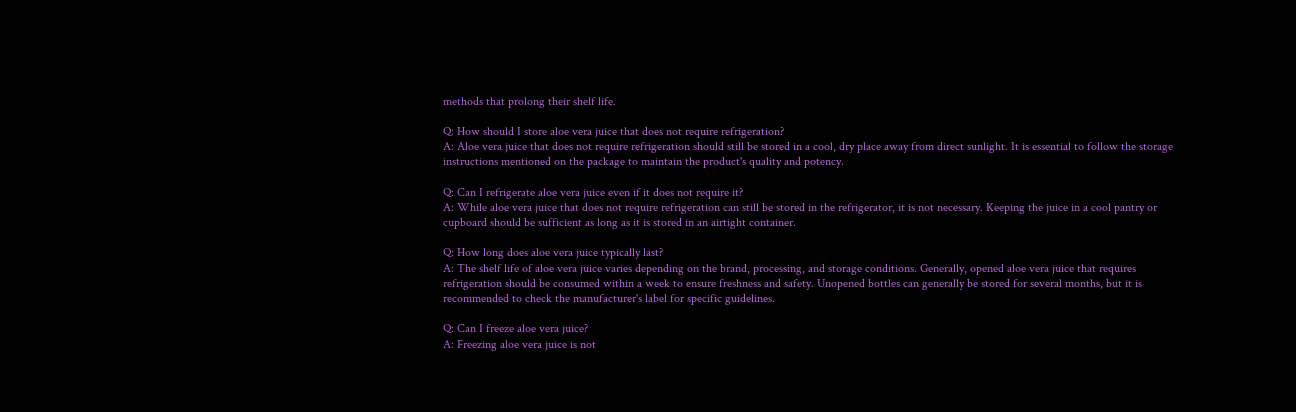methods that prolong their shelf life.

Q: How should I store aloe vera juice that does not require refrigeration?
A: Aloe vera juice that does not require refrigeration should still be stored in a cool, dry place away from direct sunlight. It is essential to follow the storage instructions mentioned on the package to maintain the product's quality and potency.

Q: Can I refrigerate aloe vera juice even if it does not require it?
A: While aloe vera juice that does not require refrigeration can still be stored in the refrigerator, it is not necessary. Keeping the juice in a cool pantry or cupboard should be sufficient as long as it is stored in an airtight container.

Q: How long does aloe vera juice typically last?
A: The shelf life of aloe vera juice varies depending on the brand, processing, and storage conditions. Generally, opened aloe vera juice that requires refrigeration should be consumed within a week to ensure freshness and safety. Unopened bottles can generally be stored for several months, but it is recommended to check the manufacturer's label for specific guidelines.

Q: Can I freeze aloe vera juice?
A: Freezing aloe vera juice is not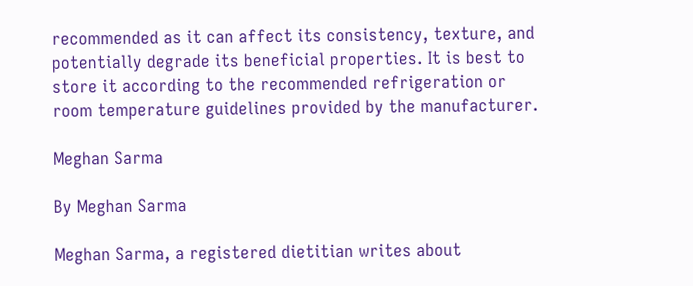recommended as it can affect its consistency, texture, and potentially degrade its beneficial properties. It is best to store it according to the recommended refrigeration or room temperature guidelines provided by the manufacturer.

Meghan Sarma

By Meghan Sarma

Meghan Sarma, a registered dietitian writes about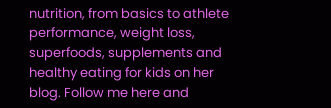nutrition, from basics to athlete performance, weight loss, superfoods, supplements and healthy eating for kids on her blog. Follow me here and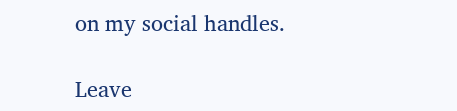on my social handles.

Leave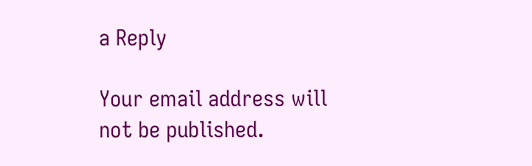a Reply

Your email address will not be published.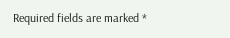Required fields are marked *